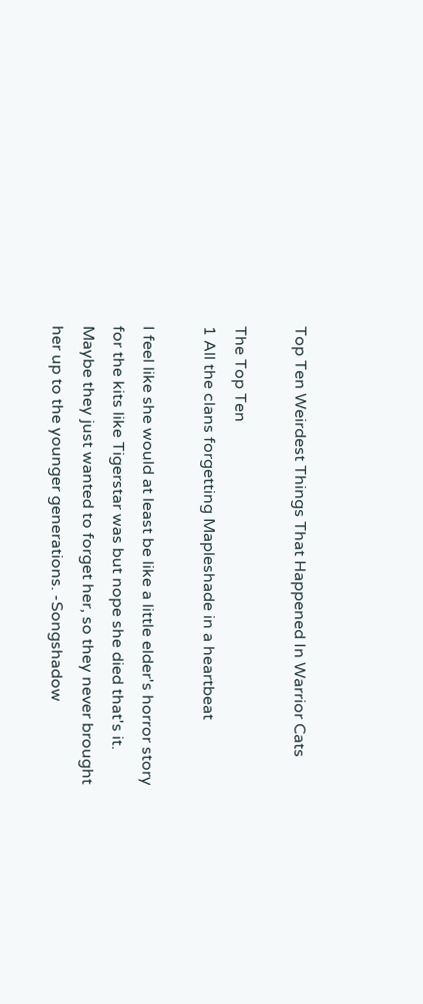Top Ten Weirdest Things That Happened In Warrior Cats

The Top Ten
1 All the clans forgetting Mapleshade in a heartbeat

I feel like she would at least be like a little elder's horror story for the kits like Tigerstar was but nope she died that's it. Maybe they just wanted to forget her, so they never brought her up to the younger generations. -Songshadow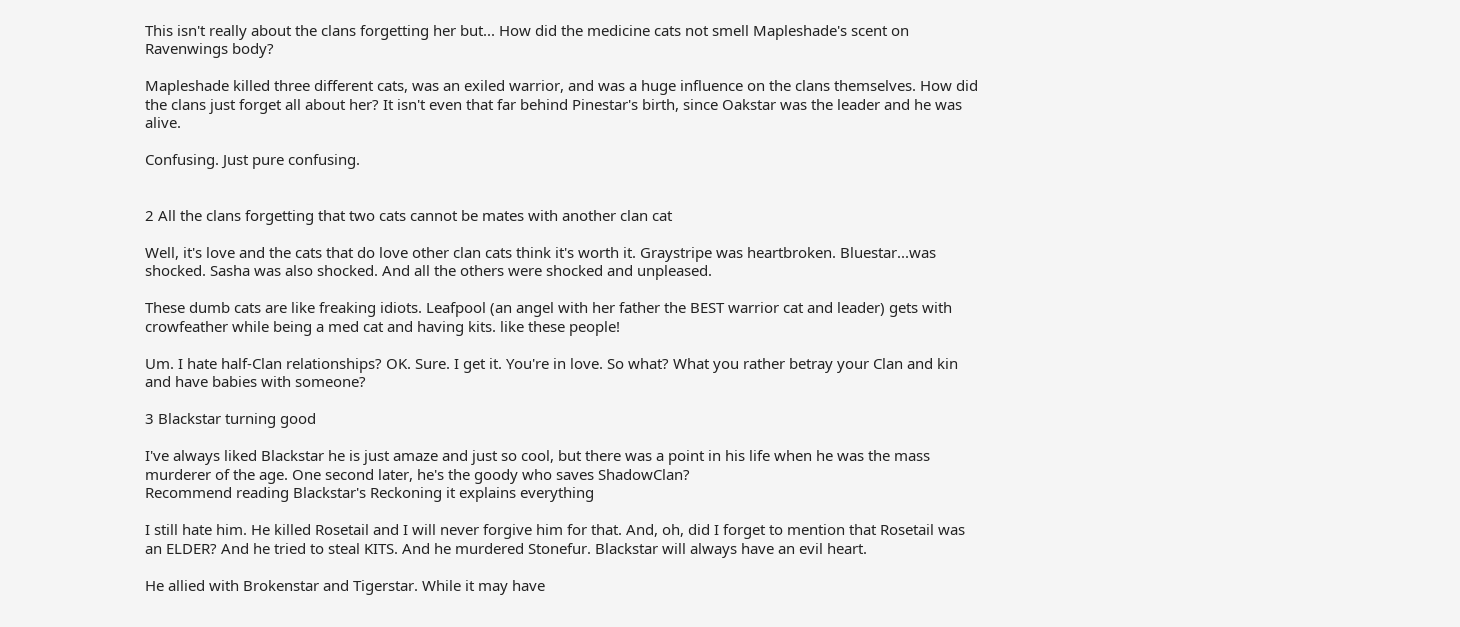This isn't really about the clans forgetting her but... How did the medicine cats not smell Mapleshade's scent on Ravenwings body?

Mapleshade killed three different cats, was an exiled warrior, and was a huge influence on the clans themselves. How did the clans just forget all about her? It isn't even that far behind Pinestar's birth, since Oakstar was the leader and he was alive.

Confusing. Just pure confusing.


2 All the clans forgetting that two cats cannot be mates with another clan cat

Well, it's love and the cats that do love other clan cats think it's worth it. Graystripe was heartbroken. Bluestar...was shocked. Sasha was also shocked. And all the others were shocked and unpleased.

These dumb cats are like freaking idiots. Leafpool (an angel with her father the BEST warrior cat and leader) gets with crowfeather while being a med cat and having kits. like these people!

Um. I hate half-Clan relationships? OK. Sure. I get it. You're in love. So what? What you rather betray your Clan and kin and have babies with someone?

3 Blackstar turning good

I've always liked Blackstar he is just amaze and just so cool, but there was a point in his life when he was the mass murderer of the age. One second later, he's the goody who saves ShadowClan?
Recommend reading Blackstar's Reckoning it explains everything

I still hate him. He killed Rosetail and I will never forgive him for that. And, oh, did I forget to mention that Rosetail was an ELDER? And he tried to steal KITS. And he murdered Stonefur. Blackstar will always have an evil heart.

He allied with Brokenstar and Tigerstar. While it may have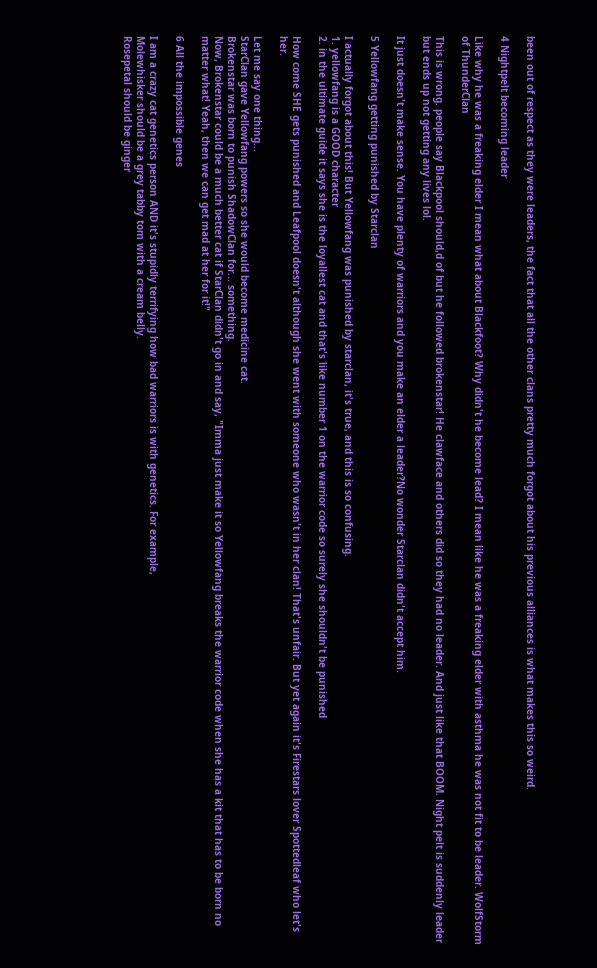been out of respect as they were leaders, the fact that all the other clans pretty much forgot about his previous alliances is what makes this so weird.

4 Nightpelt becoming leader

Like why he was a freaking elder I mean what about Blackfoot? Why didn't he become lead? I mean like he was a freaking elder with asthma he was not fit to be leader. WolfStorm of ThunderClan

This is wrong. people say Blackpool should,d of but he followed brokenstar! He clawface and others did so they had no leader. And just like that BOOM. Night pelt is suddenly leader but ends up not getting any lives lol.

It just doesn't make sense. You have plenty of warriors and you make an elder a leader?No wonder Starclan didn't accept him.

5 Yellowfang getting punished by Starclan

I actually forgot about this! But Yellowfang was punished by starclan, it's true, and this is so confusing.
1. yellowfang is a GOOD character
2. in the ultimate guide it says she is the loyallest cat and that's like number 1 on the warrior code so surely she shouldn't be punished

How come SHE gets punished and Leafpool doesn't although she went with someone who wasn't in her clan! That's unfair. But yet again it's Firestars lover Spottedleaf who let's her.

Let me say one thing...
StarClan gave Yellowfang powers so she would become medicine cat.
Brokenstar was born to punish ShadowClan for... something.
Now, Brokenstar could be a much better cat if StarClan didn't go in and say, "Imma just make it so Yellowfang breaks the warrior code when she has a kit that has to be born no matter what! Yeah, then we can get mad at her for it!"

6 All the impossible genes

I am a crazy cat genetics person AND it's stupidly terrifying how bad warriors is with genetics. For example,
Molewhisker should be a grey tabby tom with a cream belly.
Rosepetal should be ginger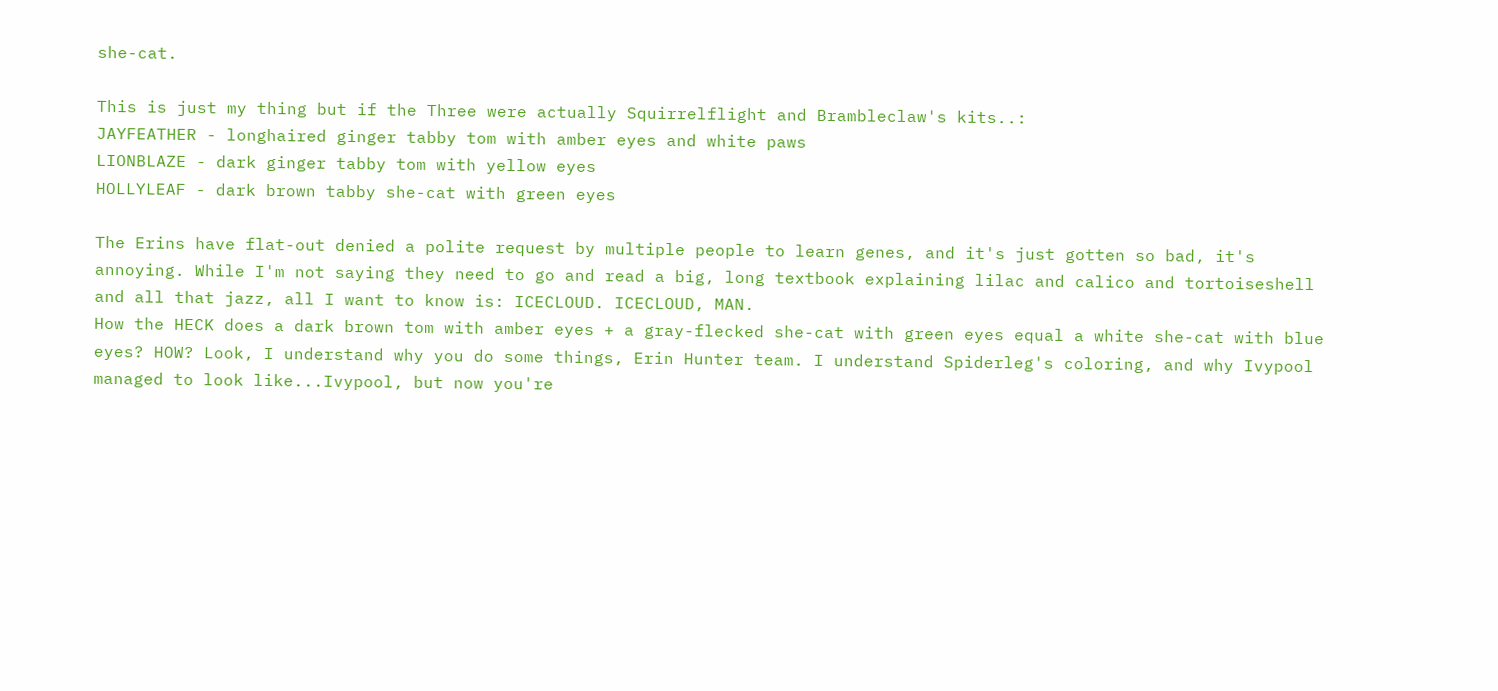she-cat.

This is just my thing but if the Three were actually Squirrelflight and Brambleclaw's kits..:
JAYFEATHER - longhaired ginger tabby tom with amber eyes and white paws
LIONBLAZE - dark ginger tabby tom with yellow eyes
HOLLYLEAF - dark brown tabby she-cat with green eyes

The Erins have flat-out denied a polite request by multiple people to learn genes, and it's just gotten so bad, it's annoying. While I'm not saying they need to go and read a big, long textbook explaining lilac and calico and tortoiseshell and all that jazz, all I want to know is: ICECLOUD. ICECLOUD, MAN.
How the HECK does a dark brown tom with amber eyes + a gray-flecked she-cat with green eyes equal a white she-cat with blue eyes? HOW? Look, I understand why you do some things, Erin Hunter team. I understand Spiderleg's coloring, and why Ivypool managed to look like...Ivypool, but now you're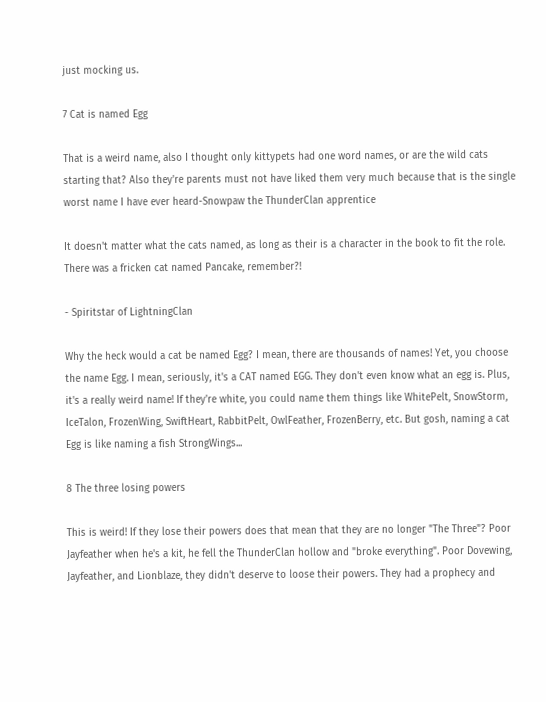just mocking us.

7 Cat is named Egg

That is a weird name, also I thought only kittypets had one word names, or are the wild cats starting that? Also they're parents must not have liked them very much because that is the single worst name I have ever heard-Snowpaw the ThunderClan apprentice

It doesn't matter what the cats named, as long as their is a character in the book to fit the role. There was a fricken cat named Pancake, remember?!

- Spiritstar of LightningClan

Why the heck would a cat be named Egg? I mean, there are thousands of names! Yet, you choose the name Egg. I mean, seriously, it's a CAT named EGG. They don't even know what an egg is. Plus, it's a really weird name! If they're white, you could name them things like WhitePelt, SnowStorm, IceTalon, FrozenWing, SwiftHeart, RabbitPelt, OwlFeather, FrozenBerry, etc. But gosh, naming a cat Egg is like naming a fish StrongWings...

8 The three losing powers

This is weird! If they lose their powers does that mean that they are no longer "The Three"? Poor Jayfeather when he's a kit, he fell the ThunderClan hollow and "broke everything". Poor Dovewing, Jayfeather, and Lionblaze, they didn't deserve to loose their powers. They had a prophecy and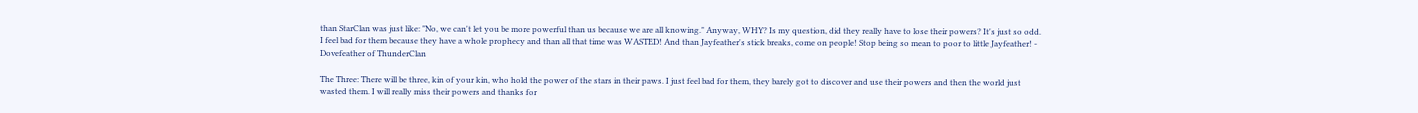than StarClan was just like: "No, we can't let you be more powerful than us because we are all knowing." Anyway, WHY? Is my question, did they really have to lose their powers? It's just so odd. I feel bad for them because they have a whole prophecy and than all that time was WASTED! And than Jayfeather's stick breaks, come on people! Stop being so mean to poor to little Jayfeather! - Dovefeather of ThunderClan

The Three: There will be three, kin of your kin, who hold the power of the stars in their paws. I just feel bad for them, they barely got to discover and use their powers and then the world just wasted them. I will really miss their powers and thanks for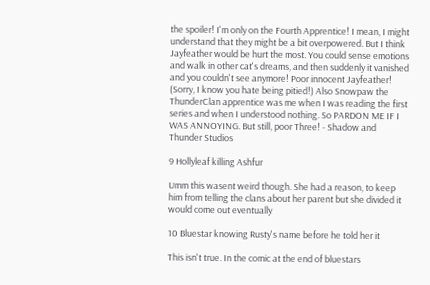the spoiler! I'm only on the Fourth Apprentice! I mean, I might understand that they might be a bit overpowered. But I think Jayfeather would be hurt the most. You could sense emotions and walk in other cat's dreams, and then suddenly it vanished and you couldn't see anymore! Poor innocent Jayfeather! (Sorry, I know you hate being pitied!) Also Snowpaw the ThunderClan apprentice was me when I was reading the first series and when I understood nothing. So PARDON ME IF I WAS ANNOYING. But still, poor Three! - Shadow and Thunder Studios

9 Hollyleaf killing Ashfur

Umm this wasent weird though. She had a reason, to keep him from telling the clans about her parent but she divided it would come out eventually

10 Bluestar knowing Rusty's name before he told her it

This isn't true. In the comic at the end of bluestars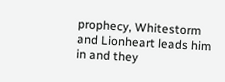prophecy, Whitestorm and Lionheart leads him in and they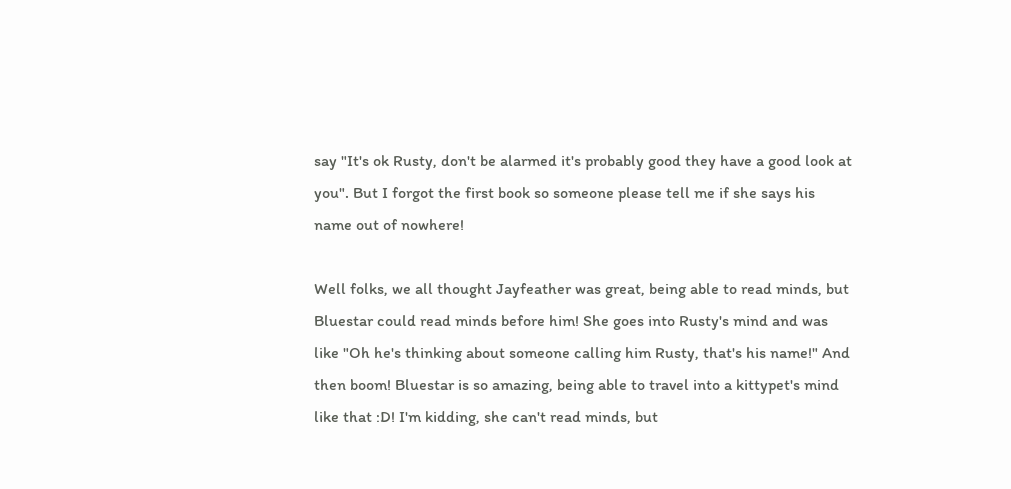say "It's ok Rusty, don't be alarmed it's probably good they have a good look at you". But I forgot the first book so someone please tell me if she says his name out of nowhere!

Well folks, we all thought Jayfeather was great, being able to read minds, but Bluestar could read minds before him! She goes into Rusty's mind and was like "Oh he's thinking about someone calling him Rusty, that's his name!" And then boom! Bluestar is so amazing, being able to travel into a kittypet's mind like that :D! I'm kidding, she can't read minds, but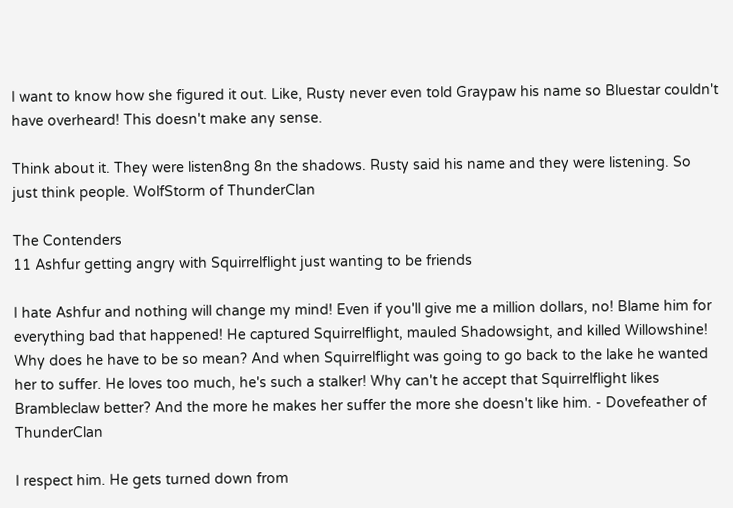I want to know how she figured it out. Like, Rusty never even told Graypaw his name so Bluestar couldn't have overheard! This doesn't make any sense.

Think about it. They were listen8ng 8n the shadows. Rusty said his name and they were listening. So just think people. WolfStorm of ThunderClan

The Contenders
11 Ashfur getting angry with Squirrelflight just wanting to be friends

I hate Ashfur and nothing will change my mind! Even if you'll give me a million dollars, no! Blame him for everything bad that happened! He captured Squirrelflight, mauled Shadowsight, and killed Willowshine! Why does he have to be so mean? And when Squirrelflight was going to go back to the lake he wanted her to suffer. He loves too much, he's such a stalker! Why can't he accept that Squirrelflight likes Brambleclaw better? And the more he makes her suffer the more she doesn't like him. - Dovefeather of ThunderClan

I respect him. He gets turned down from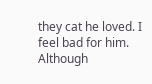they cat he loved. I feel bad for him. Although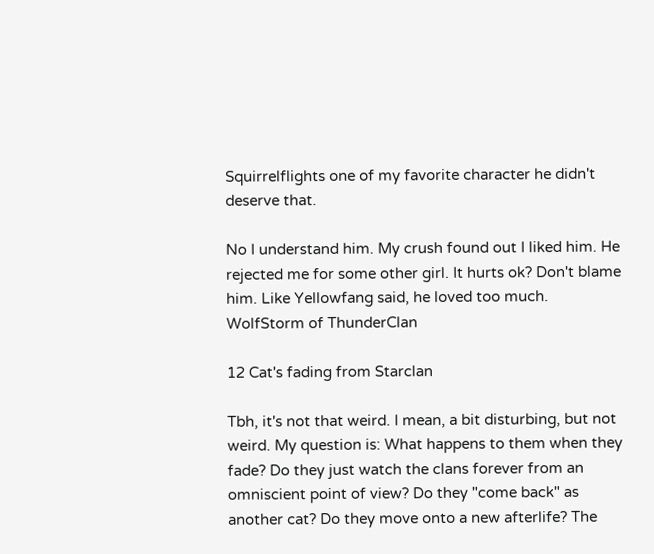Squirrelflights one of my favorite character he didn't deserve that.

No I understand him. My crush found out I liked him. He rejected me for some other girl. It hurts ok? Don't blame him. Like Yellowfang said, he loved too much. WolfStorm of ThunderClan

12 Cat's fading from Starclan

Tbh, it's not that weird. I mean, a bit disturbing, but not weird. My question is: What happens to them when they fade? Do they just watch the clans forever from an omniscient point of view? Do they "come back" as another cat? Do they move onto a new afterlife? The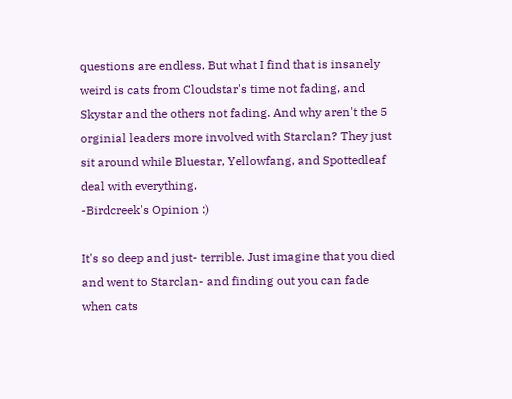questions are endless. But what I find that is insanely weird is cats from Cloudstar's time not fading, and Skystar and the others not fading. And why aren't the 5 orginial leaders more involved with Starclan? They just sit around while Bluestar, Yellowfang, and Spottedleaf deal with everything.
-Birdcreek's Opinion :)

It's so deep and just- terrible. Just imagine that you died and went to Starclan- and finding out you can fade when cats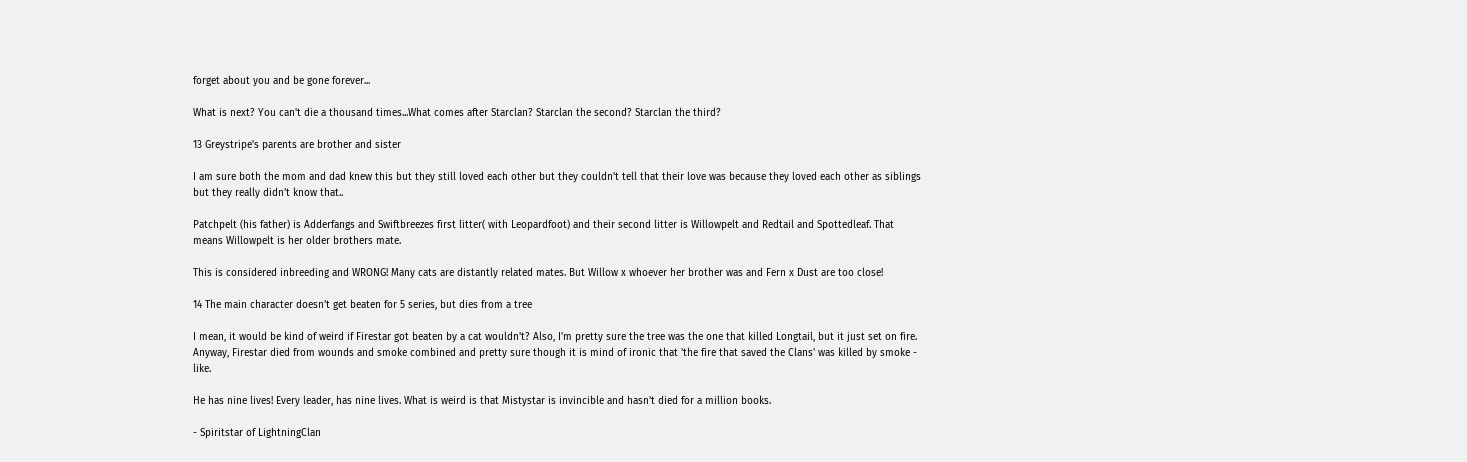forget about you and be gone forever...

What is next? You can't die a thousand times...What comes after Starclan? Starclan the second? Starclan the third?

13 Greystripe's parents are brother and sister

I am sure both the mom and dad knew this but they still loved each other but they couldn't tell that their love was because they loved each other as siblings but they really didn't know that..

Patchpelt (his father) is Adderfangs and Swiftbreezes first litter( with Leopardfoot) and their second litter is Willowpelt and Redtail and Spottedleaf. That means Willowpelt is her older brothers mate.

This is considered inbreeding and WRONG! Many cats are distantly related mates. But Willow x whoever her brother was and Fern x Dust are too close!

14 The main character doesn't get beaten for 5 series, but dies from a tree

I mean, it would be kind of weird if Firestar got beaten by a cat wouldn't? Also, I'm pretty sure the tree was the one that killed Longtail, but it just set on fire. Anyway, Firestar died from wounds and smoke combined and pretty sure though it is mind of ironic that 'the fire that saved the Clans' was killed by smoke - like.

He has nine lives! Every leader, has nine lives. What is weird is that Mistystar is invincible and hasn't died for a million books.

- Spiritstar of LightningClan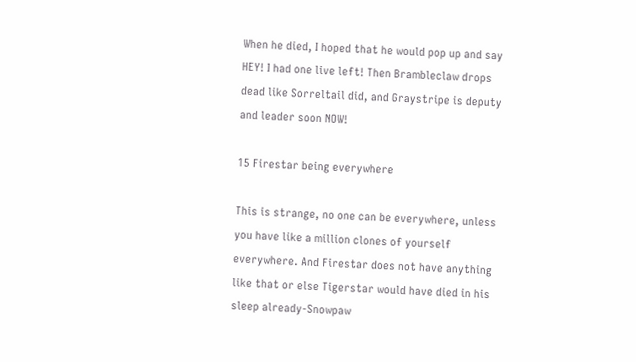When he died, I hoped that he would pop up and say HEY! I had one live left! Then Brambleclaw drops dead like Sorreltail did, and Graystripe is deputy and leader soon NOW!

15 Firestar being everywhere

This is strange, no one can be everywhere, unless you have like a million clones of yourself everywhere. And Firestar does not have anything like that or else Tigerstar would have died in his sleep already-Snowpaw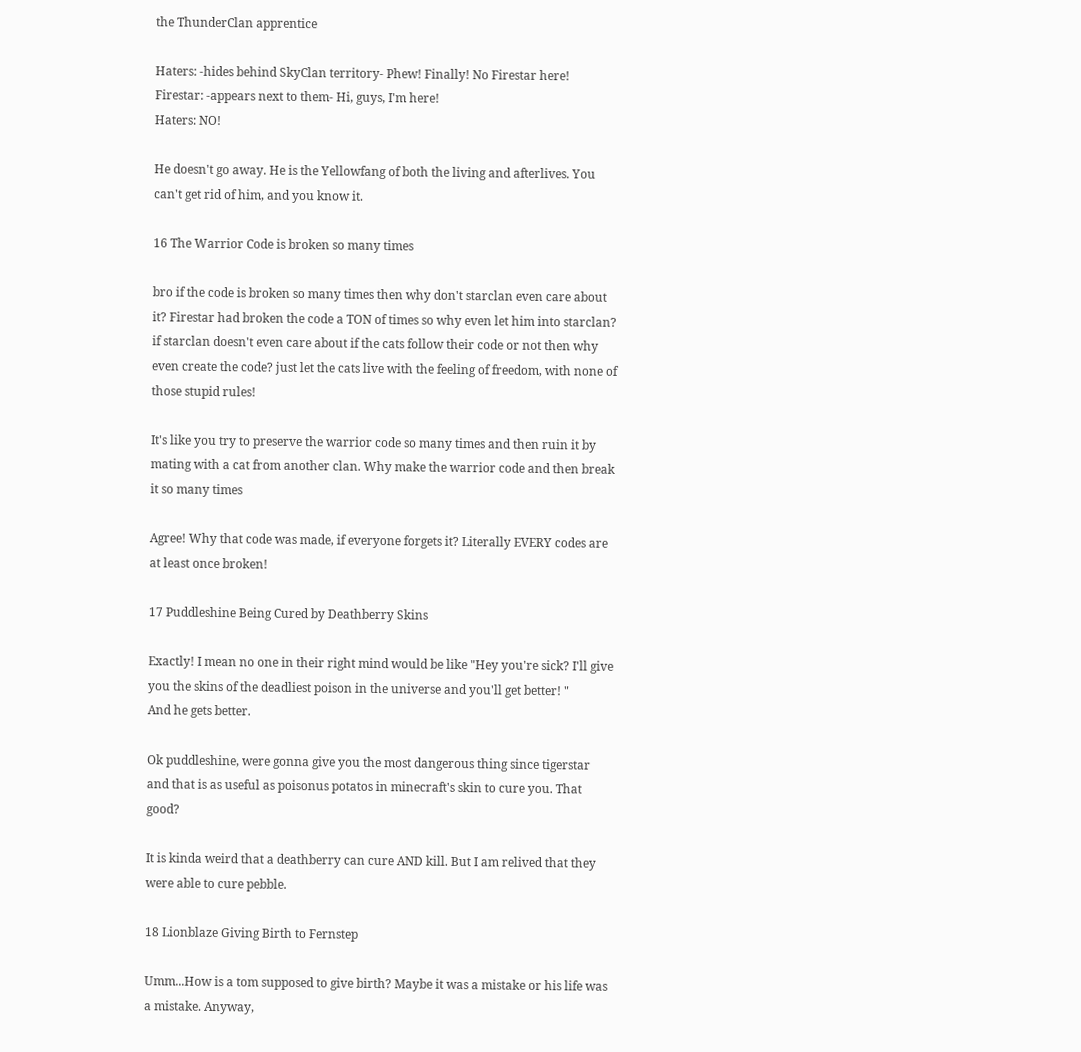the ThunderClan apprentice

Haters: -hides behind SkyClan territory- Phew! Finally! No Firestar here!
Firestar: -appears next to them- Hi, guys, I'm here!
Haters: NO!

He doesn't go away. He is the Yellowfang of both the living and afterlives. You can't get rid of him, and you know it.

16 The Warrior Code is broken so many times

bro if the code is broken so many times then why don't starclan even care about it? Firestar had broken the code a TON of times so why even let him into starclan? if starclan doesn't even care about if the cats follow their code or not then why even create the code? just let the cats live with the feeling of freedom, with none of those stupid rules!

It's like you try to preserve the warrior code so many times and then ruin it by mating with a cat from another clan. Why make the warrior code and then break it so many times

Agree! Why that code was made, if everyone forgets it? Literally EVERY codes are at least once broken!

17 Puddleshine Being Cured by Deathberry Skins

Exactly! I mean no one in their right mind would be like "Hey you're sick? I'll give you the skins of the deadliest poison in the universe and you'll get better! "
And he gets better.

Ok puddleshine, were gonna give you the most dangerous thing since tigerstar and that is as useful as poisonus potatos in minecraft's skin to cure you. That good?

It is kinda weird that a deathberry can cure AND kill. But I am relived that they were able to cure pebble.

18 Lionblaze Giving Birth to Fernstep

Umm...How is a tom supposed to give birth? Maybe it was a mistake or his life was a mistake. Anyway,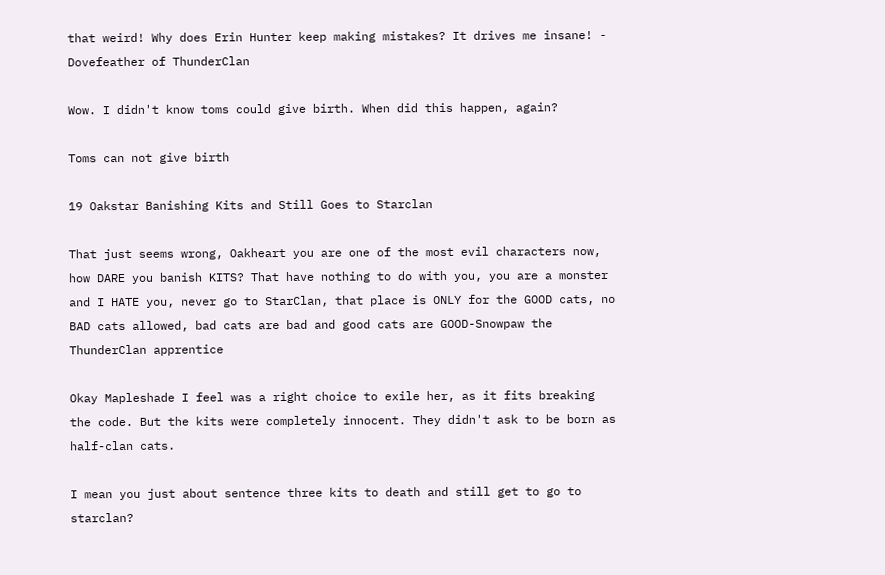that weird! Why does Erin Hunter keep making mistakes? It drives me insane! - Dovefeather of ThunderClan

Wow. I didn't know toms could give birth. When did this happen, again?

Toms can not give birth

19 Oakstar Banishing Kits and Still Goes to Starclan

That just seems wrong, Oakheart you are one of the most evil characters now, how DARE you banish KITS? That have nothing to do with you, you are a monster and I HATE you, never go to StarClan, that place is ONLY for the GOOD cats, no BAD cats allowed, bad cats are bad and good cats are GOOD-Snowpaw the ThunderClan apprentice

Okay Mapleshade I feel was a right choice to exile her, as it fits breaking the code. But the kits were completely innocent. They didn't ask to be born as half-clan cats.

I mean you just about sentence three kits to death and still get to go to starclan?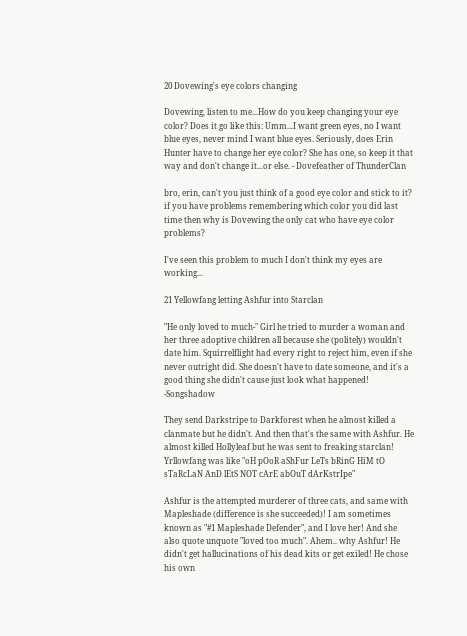20 Dovewing's eye colors changing

Dovewing, listen to me...How do you keep changing your eye color? Does it go like this: Umm...I want green eyes, no I want blue eyes, never mind I want blue eyes. Seriously, does Erin Hunter have to change her eye color? She has one, so keep it that way and don't change it...or else. - Dovefeather of ThunderClan

bro, erin, can't you just think of a good eye color and stick to it? if you have problems remembering which color you did last time then why is Dovewing the only cat who have eye color problems?

I've seen this problem to much I don't think my eyes are working...

21 Yellowfang letting Ashfur into Starclan

"He only loved to much-" Girl he tried to murder a woman and her three adoptive children all because she (politely) wouldn't date him. Squirrelflight had every right to reject him, even if she never outright did. She doesn't have to date someone, and it's a good thing she didn't cause just look what happened! -Songshadow

They send Darkstripe to Darkforest when he almost killed a clanmate but he didn't. And then that's the same with Ashfur. He almost killed Hollyleaf but he was sent to freaking starclan! Yrllowfang was like "oH pOoR aShFur LeTs bRinG HiM tO sTaRcLaN AnD lEtS NOT cArE abOuT dArKstrIpe"

Ashfur is the attempted murderer of three cats, and same with Mapleshade (difference is she succeeded)! I am sometimes known as "#1 Mapleshade Defender", and I love her! And she also quote unquote "loved too much". Ahem.. why Ashfur! He didn't get hallucinations of his dead kits or get exiled! He chose his own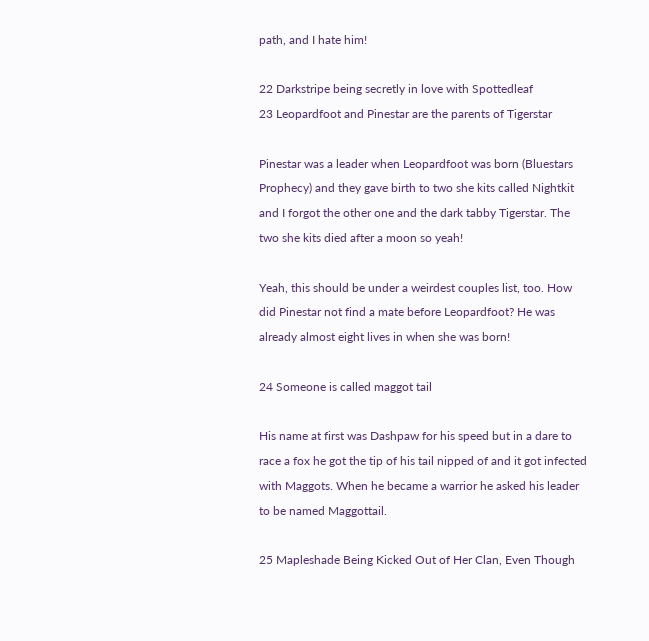path, and I hate him!

22 Darkstripe being secretly in love with Spottedleaf
23 Leopardfoot and Pinestar are the parents of Tigerstar

Pinestar was a leader when Leopardfoot was born (Bluestars Prophecy) and they gave birth to two she kits called Nightkit and I forgot the other one and the dark tabby Tigerstar. The two she kits died after a moon so yeah!

Yeah, this should be under a weirdest couples list, too. How did Pinestar not find a mate before Leopardfoot? He was already almost eight lives in when she was born!

24 Someone is called maggot tail

His name at first was Dashpaw for his speed but in a dare to race a fox he got the tip of his tail nipped of and it got infected with Maggots. When he became a warrior he asked his leader to be named Maggottail.

25 Mapleshade Being Kicked Out of Her Clan, Even Though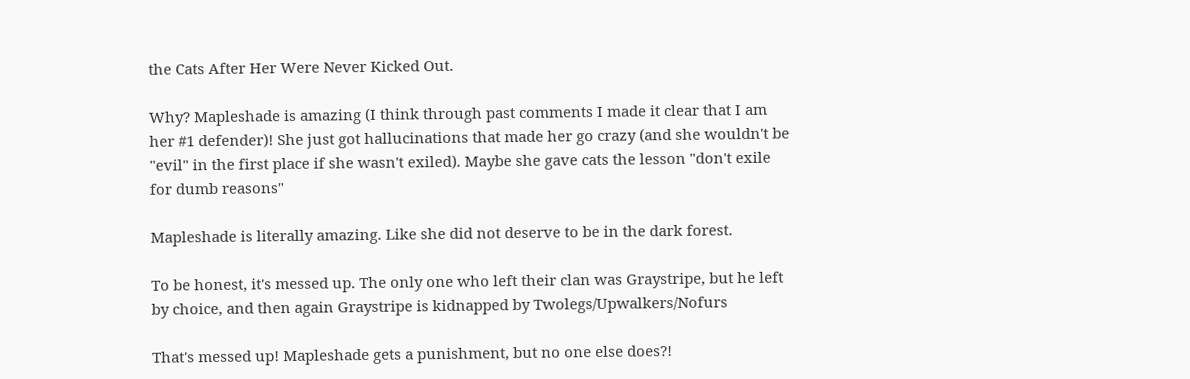the Cats After Her Were Never Kicked Out.

Why? Mapleshade is amazing (I think through past comments I made it clear that I am her #1 defender)! She just got hallucinations that made her go crazy (and she wouldn't be "evil" in the first place if she wasn't exiled). Maybe she gave cats the lesson "don't exile for dumb reasons"

Mapleshade is literally amazing. Like she did not deserve to be in the dark forest.

To be honest, it's messed up. The only one who left their clan was Graystripe, but he left by choice, and then again Graystripe is kidnapped by Twolegs/Upwalkers/Nofurs

That's messed up! Mapleshade gets a punishment, but no one else does?!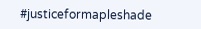#justiceformapleshade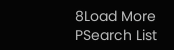8Load More
PSearch List